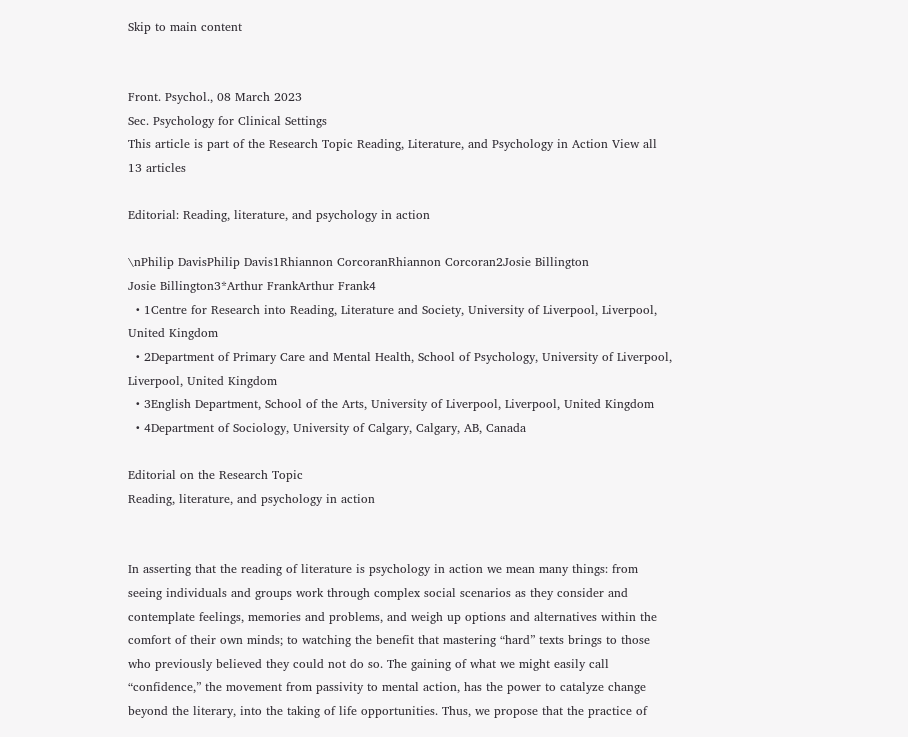Skip to main content


Front. Psychol., 08 March 2023
Sec. Psychology for Clinical Settings
This article is part of the Research Topic Reading, Literature, and Psychology in Action View all 13 articles

Editorial: Reading, literature, and psychology in action

\nPhilip DavisPhilip Davis1Rhiannon CorcoranRhiannon Corcoran2Josie Billington
Josie Billington3*Arthur FrankArthur Frank4
  • 1Centre for Research into Reading, Literature and Society, University of Liverpool, Liverpool, United Kingdom
  • 2Department of Primary Care and Mental Health, School of Psychology, University of Liverpool, Liverpool, United Kingdom
  • 3English Department, School of the Arts, University of Liverpool, Liverpool, United Kingdom
  • 4Department of Sociology, University of Calgary, Calgary, AB, Canada

Editorial on the Research Topic
Reading, literature, and psychology in action


In asserting that the reading of literature is psychology in action we mean many things: from seeing individuals and groups work through complex social scenarios as they consider and contemplate feelings, memories and problems, and weigh up options and alternatives within the comfort of their own minds; to watching the benefit that mastering “hard” texts brings to those who previously believed they could not do so. The gaining of what we might easily call “confidence,” the movement from passivity to mental action, has the power to catalyze change beyond the literary, into the taking of life opportunities. Thus, we propose that the practice of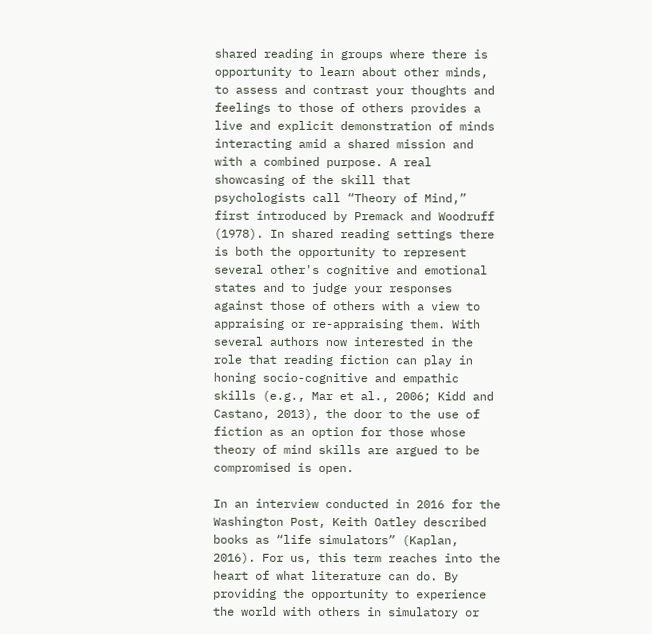shared reading in groups where there is opportunity to learn about other minds, to assess and contrast your thoughts and feelings to those of others provides a live and explicit demonstration of minds interacting amid a shared mission and with a combined purpose. A real showcasing of the skill that psychologists call “Theory of Mind,” first introduced by Premack and Woodruff (1978). In shared reading settings there is both the opportunity to represent several other's cognitive and emotional states and to judge your responses against those of others with a view to appraising or re-appraising them. With several authors now interested in the role that reading fiction can play in honing socio-cognitive and empathic skills (e.g., Mar et al., 2006; Kidd and Castano, 2013), the door to the use of fiction as an option for those whose theory of mind skills are argued to be compromised is open.

In an interview conducted in 2016 for the Washington Post, Keith Oatley described books as “life simulators” (Kaplan, 2016). For us, this term reaches into the heart of what literature can do. By providing the opportunity to experience the world with others in simulatory or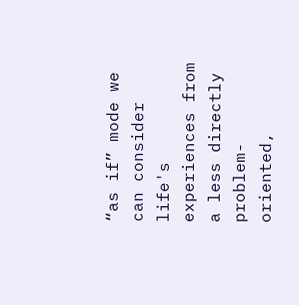“as if” mode we can consider life's experiences from a less directly problem-oriented,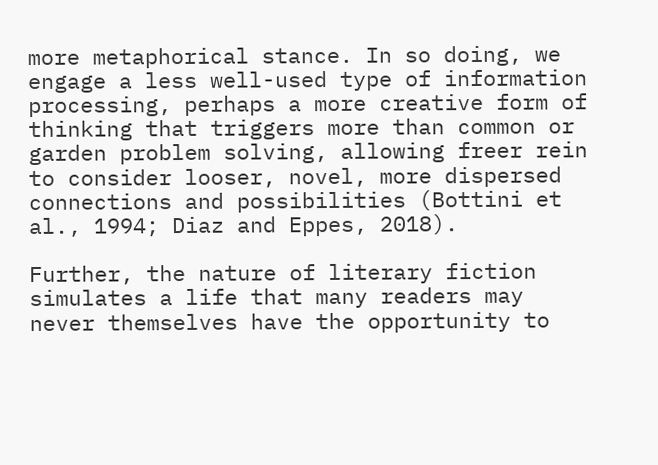more metaphorical stance. In so doing, we engage a less well-used type of information processing, perhaps a more creative form of thinking that triggers more than common or garden problem solving, allowing freer rein to consider looser, novel, more dispersed connections and possibilities (Bottini et al., 1994; Diaz and Eppes, 2018).

Further, the nature of literary fiction simulates a life that many readers may never themselves have the opportunity to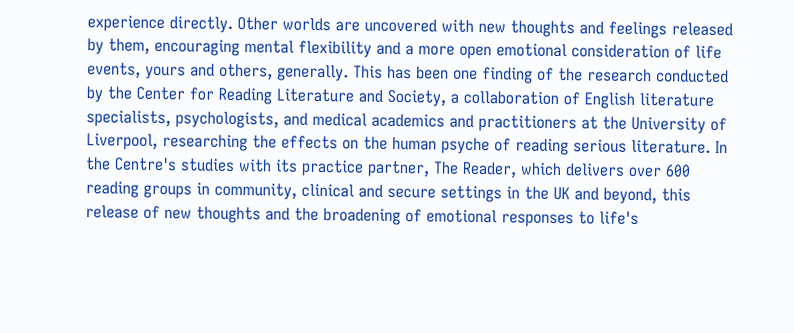experience directly. Other worlds are uncovered with new thoughts and feelings released by them, encouraging mental flexibility and a more open emotional consideration of life events, yours and others, generally. This has been one finding of the research conducted by the Center for Reading Literature and Society, a collaboration of English literature specialists, psychologists, and medical academics and practitioners at the University of Liverpool, researching the effects on the human psyche of reading serious literature. In the Centre's studies with its practice partner, The Reader, which delivers over 600 reading groups in community, clinical and secure settings in the UK and beyond, this release of new thoughts and the broadening of emotional responses to life's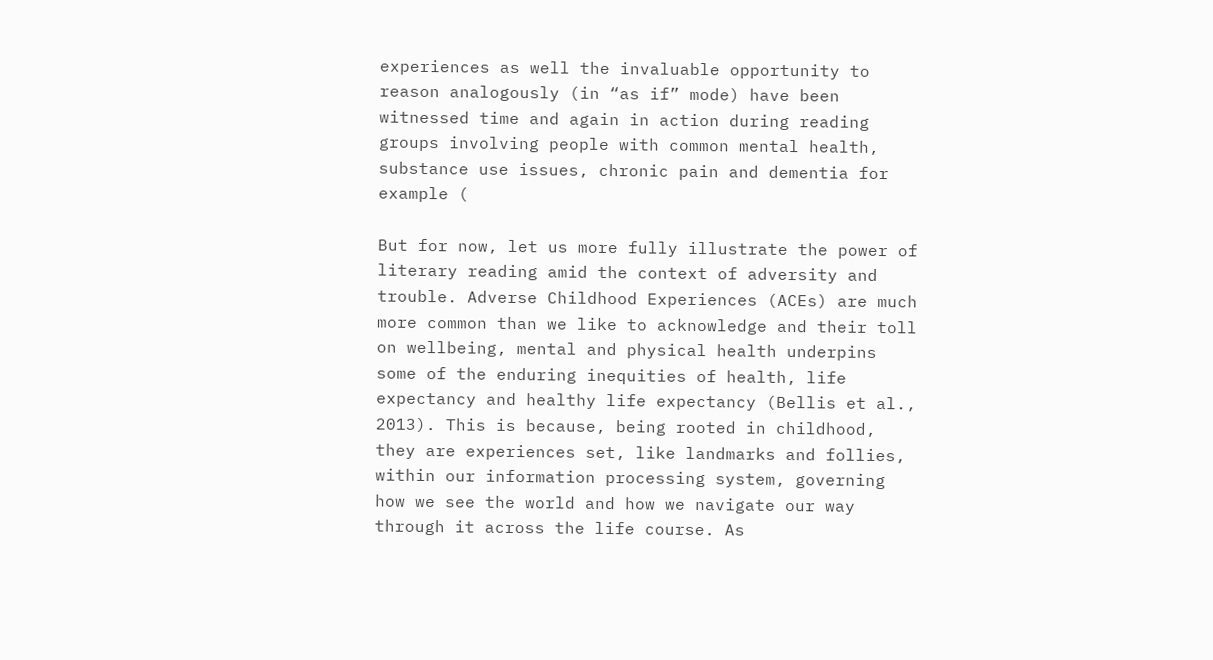experiences as well the invaluable opportunity to reason analogously (in “as if” mode) have been witnessed time and again in action during reading groups involving people with common mental health, substance use issues, chronic pain and dementia for example (

But for now, let us more fully illustrate the power of literary reading amid the context of adversity and trouble. Adverse Childhood Experiences (ACEs) are much more common than we like to acknowledge and their toll on wellbeing, mental and physical health underpins some of the enduring inequities of health, life expectancy and healthy life expectancy (Bellis et al., 2013). This is because, being rooted in childhood, they are experiences set, like landmarks and follies, within our information processing system, governing how we see the world and how we navigate our way through it across the life course. As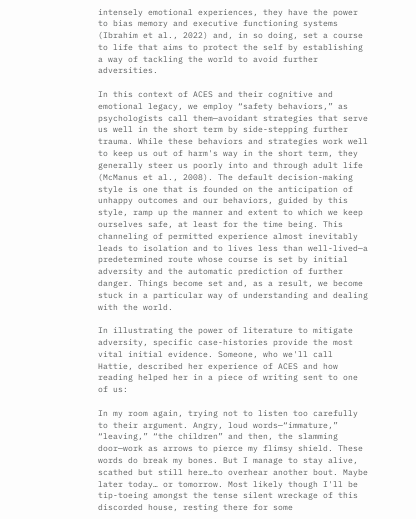intensely emotional experiences, they have the power to bias memory and executive functioning systems (Ibrahim et al., 2022) and, in so doing, set a course to life that aims to protect the self by establishing a way of tackling the world to avoid further adversities.

In this context of ACES and their cognitive and emotional legacy, we employ “safety behaviors,” as psychologists call them—avoidant strategies that serve us well in the short term by side-stepping further trauma. While these behaviors and strategies work well to keep us out of harm's way in the short term, they generally steer us poorly into and through adult life (McManus et al., 2008). The default decision-making style is one that is founded on the anticipation of unhappy outcomes and our behaviors, guided by this style, ramp up the manner and extent to which we keep ourselves safe, at least for the time being. This channeling of permitted experience almost inevitably leads to isolation and to lives less than well-lived—a predetermined route whose course is set by initial adversity and the automatic prediction of further danger. Things become set and, as a result, we become stuck in a particular way of understanding and dealing with the world.

In illustrating the power of literature to mitigate adversity, specific case-histories provide the most vital initial evidence. Someone, who we'll call Hattie, described her experience of ACES and how reading helped her in a piece of writing sent to one of us:

In my room again, trying not to listen too carefully to their argument. Angry, loud words—“immature,” “leaving,” “the children” and then, the slamming door—work as arrows to pierce my flimsy shield. These words do break my bones. But I manage to stay alive, scathed but still here…to overhear another bout. Maybe later today… or tomorrow. Most likely though I'll be tip-toeing amongst the tense silent wreckage of this discorded house, resting there for some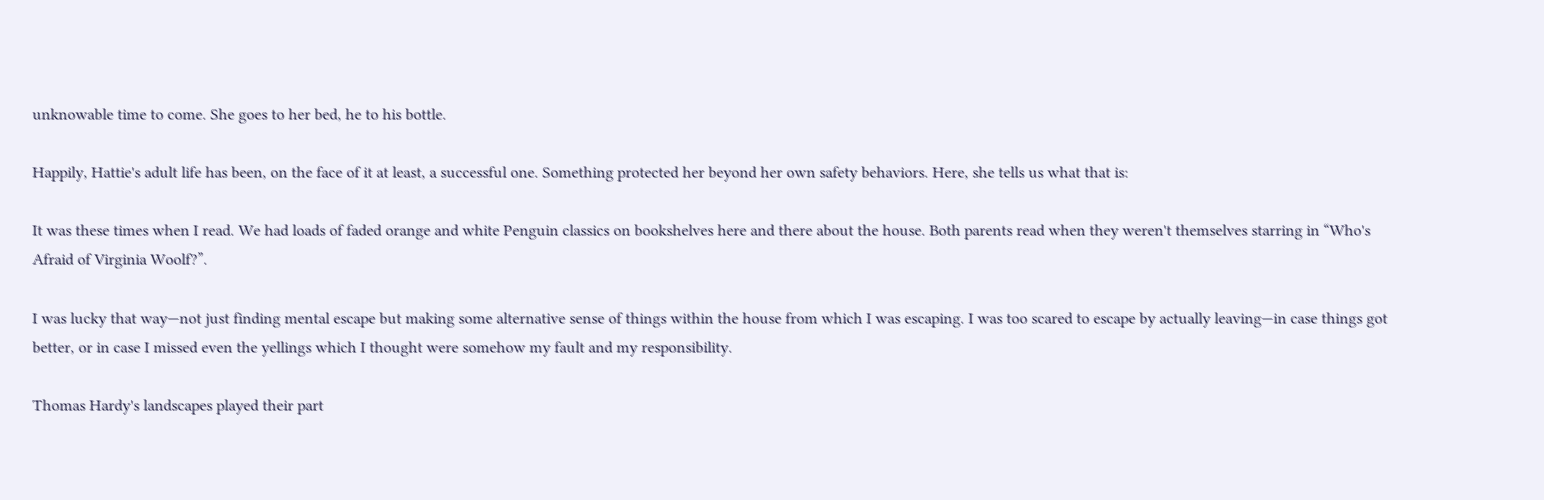unknowable time to come. She goes to her bed, he to his bottle.

Happily, Hattie's adult life has been, on the face of it at least, a successful one. Something protected her beyond her own safety behaviors. Here, she tells us what that is:

It was these times when I read. We had loads of faded orange and white Penguin classics on bookshelves here and there about the house. Both parents read when they weren't themselves starring in “Who's Afraid of Virginia Woolf?”.

I was lucky that way—not just finding mental escape but making some alternative sense of things within the house from which I was escaping. I was too scared to escape by actually leaving—in case things got better, or in case I missed even the yellings which I thought were somehow my fault and my responsibility.

Thomas Hardy's landscapes played their part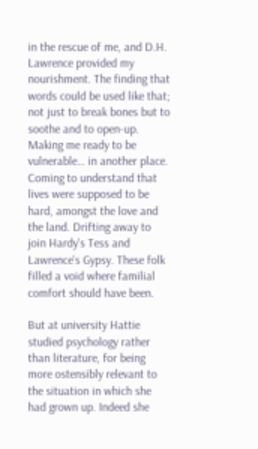in the rescue of me, and D.H. Lawrence provided my nourishment. The finding that words could be used like that; not just to break bones but to soothe and to open-up. Making me ready to be vulnerable… in another place. Coming to understand that lives were supposed to be hard, amongst the love and the land. Drifting away to join Hardy's Tess and Lawrence's Gypsy. These folk filled a void where familial comfort should have been.

But at university Hattie studied psychology rather than literature, for being more ostensibly relevant to the situation in which she had grown up. Indeed she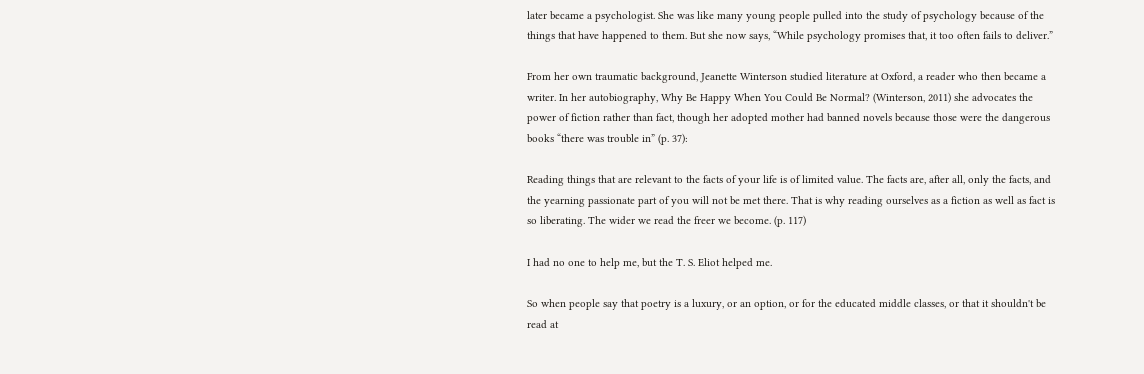later became a psychologist. She was like many young people pulled into the study of psychology because of the things that have happened to them. But she now says, “While psychology promises that, it too often fails to deliver.”

From her own traumatic background, Jeanette Winterson studied literature at Oxford, a reader who then became a writer. In her autobiography, Why Be Happy When You Could Be Normal? (Winterson, 2011) she advocates the power of fiction rather than fact, though her adopted mother had banned novels because those were the dangerous books “there was trouble in” (p. 37):

Reading things that are relevant to the facts of your life is of limited value. The facts are, after all, only the facts, and the yearning passionate part of you will not be met there. That is why reading ourselves as a fiction as well as fact is so liberating. The wider we read the freer we become. (p. 117)

I had no one to help me, but the T. S. Eliot helped me.

So when people say that poetry is a luxury, or an option, or for the educated middle classes, or that it shouldn't be read at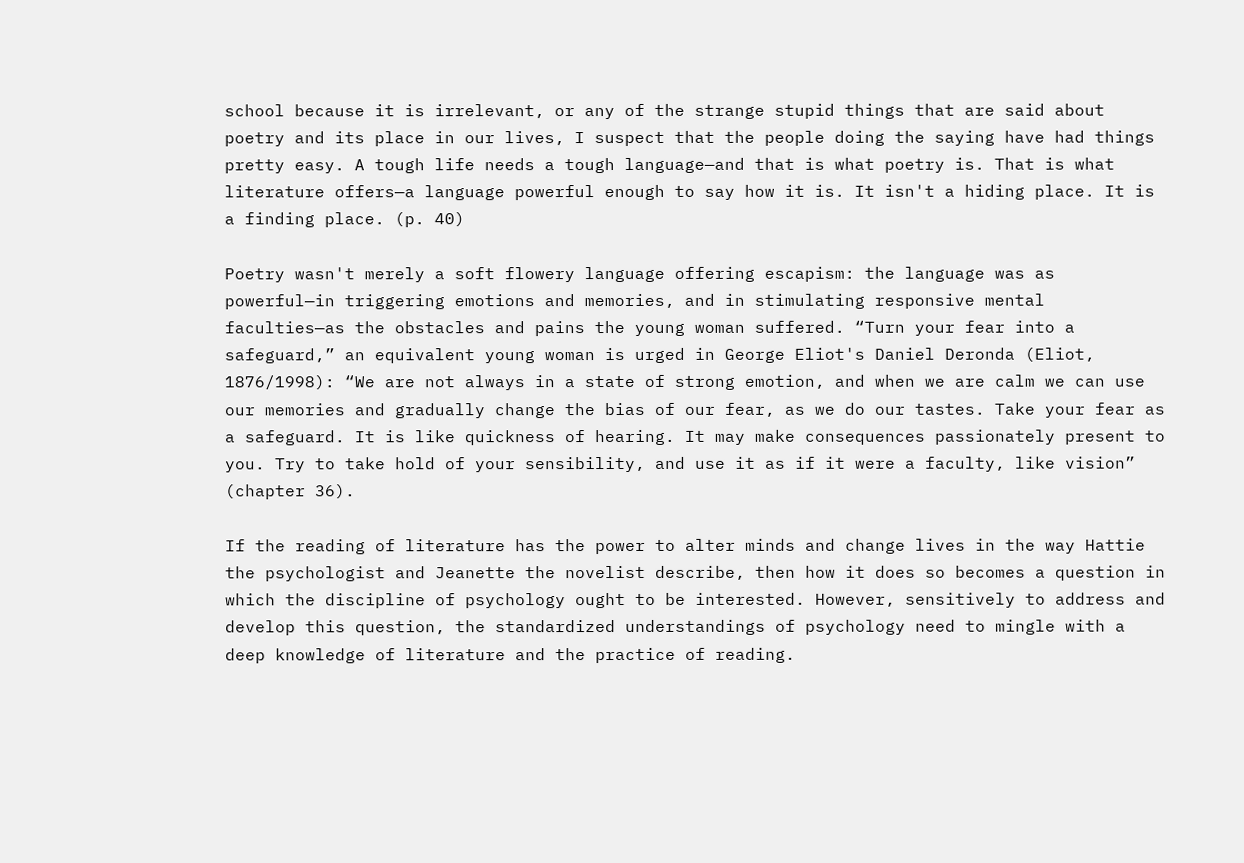school because it is irrelevant, or any of the strange stupid things that are said about poetry and its place in our lives, I suspect that the people doing the saying have had things pretty easy. A tough life needs a tough language—and that is what poetry is. That is what literature offers—a language powerful enough to say how it is. It isn't a hiding place. It is a finding place. (p. 40)

Poetry wasn't merely a soft flowery language offering escapism: the language was as powerful—in triggering emotions and memories, and in stimulating responsive mental faculties—as the obstacles and pains the young woman suffered. “Turn your fear into a safeguard,” an equivalent young woman is urged in George Eliot's Daniel Deronda (Eliot, 1876/1998): “We are not always in a state of strong emotion, and when we are calm we can use our memories and gradually change the bias of our fear, as we do our tastes. Take your fear as a safeguard. It is like quickness of hearing. It may make consequences passionately present to you. Try to take hold of your sensibility, and use it as if it were a faculty, like vision” (chapter 36).

If the reading of literature has the power to alter minds and change lives in the way Hattie the psychologist and Jeanette the novelist describe, then how it does so becomes a question in which the discipline of psychology ought to be interested. However, sensitively to address and develop this question, the standardized understandings of psychology need to mingle with a deep knowledge of literature and the practice of reading.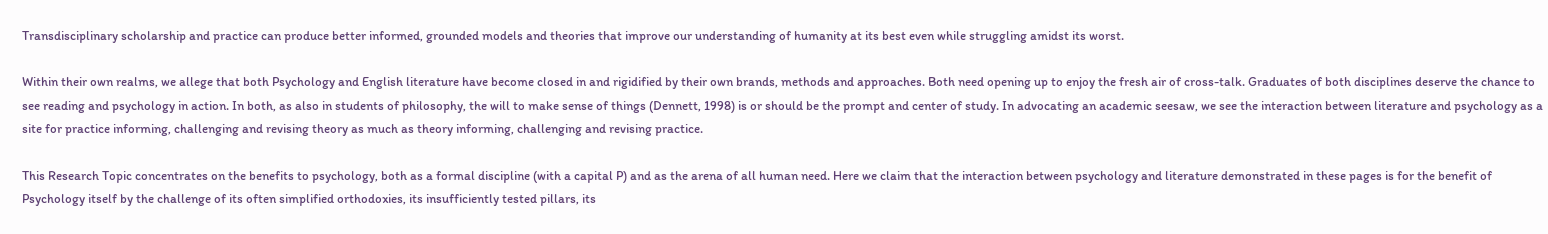Transdisciplinary scholarship and practice can produce better informed, grounded models and theories that improve our understanding of humanity at its best even while struggling amidst its worst.

Within their own realms, we allege that both Psychology and English literature have become closed in and rigidified by their own brands, methods and approaches. Both need opening up to enjoy the fresh air of cross-talk. Graduates of both disciplines deserve the chance to see reading and psychology in action. In both, as also in students of philosophy, the will to make sense of things (Dennett, 1998) is or should be the prompt and center of study. In advocating an academic seesaw, we see the interaction between literature and psychology as a site for practice informing, challenging and revising theory as much as theory informing, challenging and revising practice.

This Research Topic concentrates on the benefits to psychology, both as a formal discipline (with a capital P) and as the arena of all human need. Here we claim that the interaction between psychology and literature demonstrated in these pages is for the benefit of Psychology itself by the challenge of its often simplified orthodoxies, its insufficiently tested pillars, its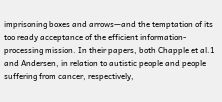imprisoning boxes and arrows—and the temptation of its too ready acceptance of the efficient information-processing mission. In their papers, both Chapple et al.1 and Andersen, in relation to autistic people and people suffering from cancer, respectively,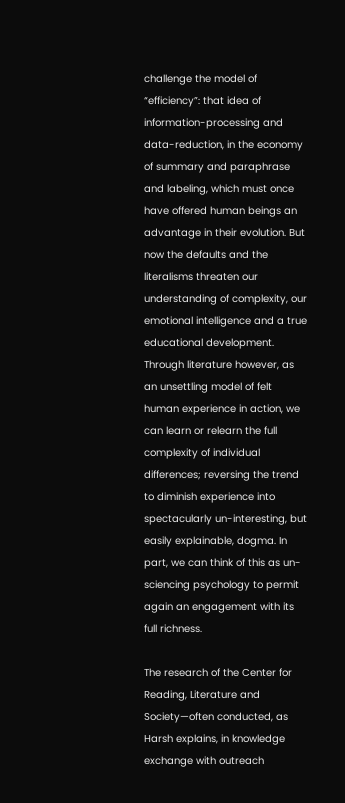challenge the model of “efficiency”: that idea of information-processing and data-reduction, in the economy of summary and paraphrase and labeling, which must once have offered human beings an advantage in their evolution. But now the defaults and the literalisms threaten our understanding of complexity, our emotional intelligence and a true educational development. Through literature however, as an unsettling model of felt human experience in action, we can learn or relearn the full complexity of individual differences; reversing the trend to diminish experience into spectacularly un-interesting, but easily explainable, dogma. In part, we can think of this as un-sciencing psychology to permit again an engagement with its full richness.

The research of the Center for Reading, Literature and Society—often conducted, as Harsh explains, in knowledge exchange with outreach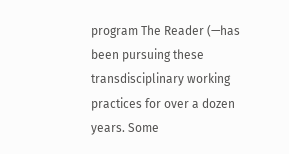program The Reader (—has been pursuing these transdisciplinary working practices for over a dozen years. Some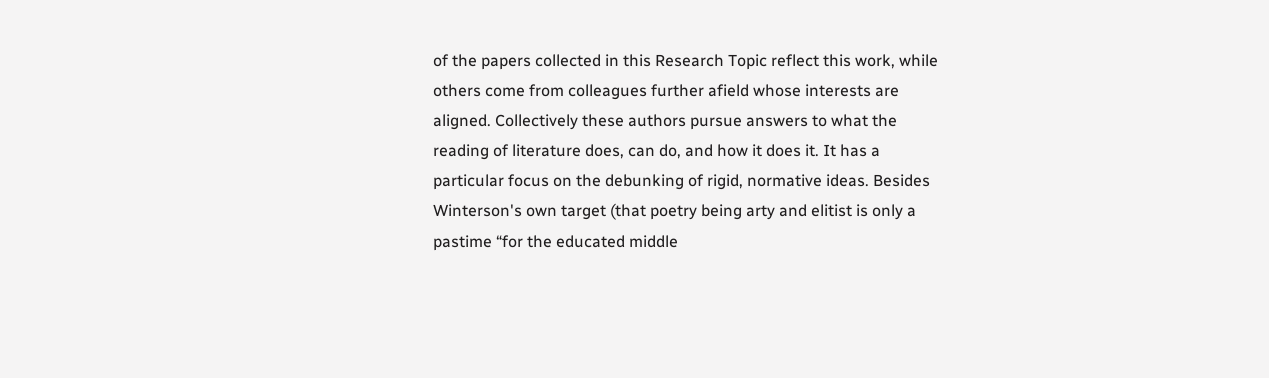of the papers collected in this Research Topic reflect this work, while others come from colleagues further afield whose interests are aligned. Collectively these authors pursue answers to what the reading of literature does, can do, and how it does it. It has a particular focus on the debunking of rigid, normative ideas. Besides Winterson's own target (that poetry being arty and elitist is only a pastime “for the educated middle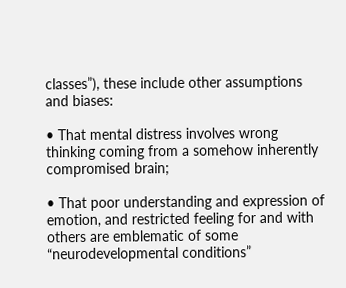classes”), these include other assumptions and biases:

• That mental distress involves wrong thinking coming from a somehow inherently compromised brain;

• That poor understanding and expression of emotion, and restricted feeling for and with others are emblematic of some “neurodevelopmental conditions”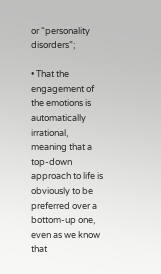or “personality disorders”;

• That the engagement of the emotions is automatically irrational, meaning that a top-down approach to life is obviously to be preferred over a bottom-up one, even as we know that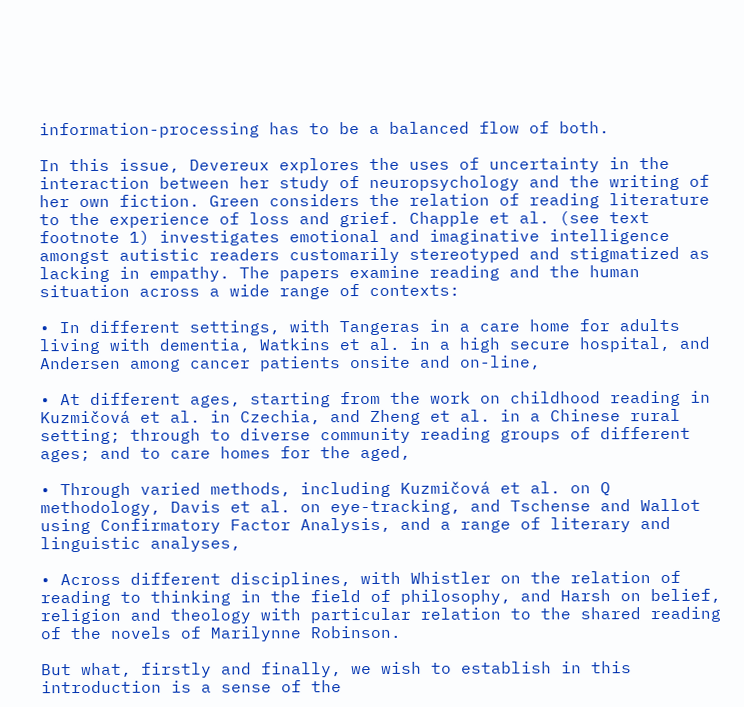information-processing has to be a balanced flow of both.

In this issue, Devereux explores the uses of uncertainty in the interaction between her study of neuropsychology and the writing of her own fiction. Green considers the relation of reading literature to the experience of loss and grief. Chapple et al. (see text footnote 1) investigates emotional and imaginative intelligence amongst autistic readers customarily stereotyped and stigmatized as lacking in empathy. The papers examine reading and the human situation across a wide range of contexts:

• In different settings, with Tangeras in a care home for adults living with dementia, Watkins et al. in a high secure hospital, and Andersen among cancer patients onsite and on-line,

• At different ages, starting from the work on childhood reading in Kuzmičová et al. in Czechia, and Zheng et al. in a Chinese rural setting; through to diverse community reading groups of different ages; and to care homes for the aged,

• Through varied methods, including Kuzmičová et al. on Q methodology, Davis et al. on eye-tracking, and Tschense and Wallot using Confirmatory Factor Analysis, and a range of literary and linguistic analyses,

• Across different disciplines, with Whistler on the relation of reading to thinking in the field of philosophy, and Harsh on belief, religion and theology with particular relation to the shared reading of the novels of Marilynne Robinson.

But what, firstly and finally, we wish to establish in this introduction is a sense of the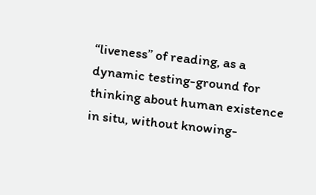“liveness” of reading, as a dynamic testing-ground for thinking about human existence in situ, without knowing-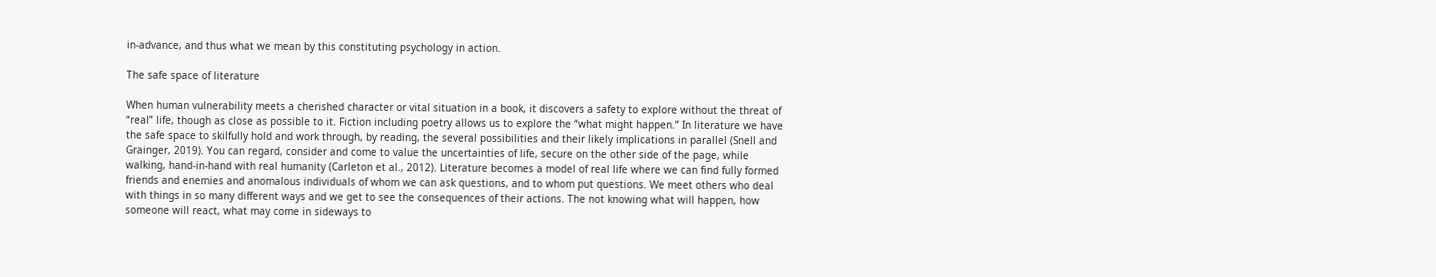in-advance, and thus what we mean by this constituting psychology in action.

The safe space of literature

When human vulnerability meets a cherished character or vital situation in a book, it discovers a safety to explore without the threat of “real” life, though as close as possible to it. Fiction including poetry allows us to explore the “what might happen.” In literature we have the safe space to skilfully hold and work through, by reading, the several possibilities and their likely implications in parallel (Snell and Grainger, 2019). You can regard, consider and come to value the uncertainties of life, secure on the other side of the page, while walking, hand-in-hand with real humanity (Carleton et al., 2012). Literature becomes a model of real life where we can find fully formed friends and enemies and anomalous individuals of whom we can ask questions, and to whom put questions. We meet others who deal with things in so many different ways and we get to see the consequences of their actions. The not knowing what will happen, how someone will react, what may come in sideways to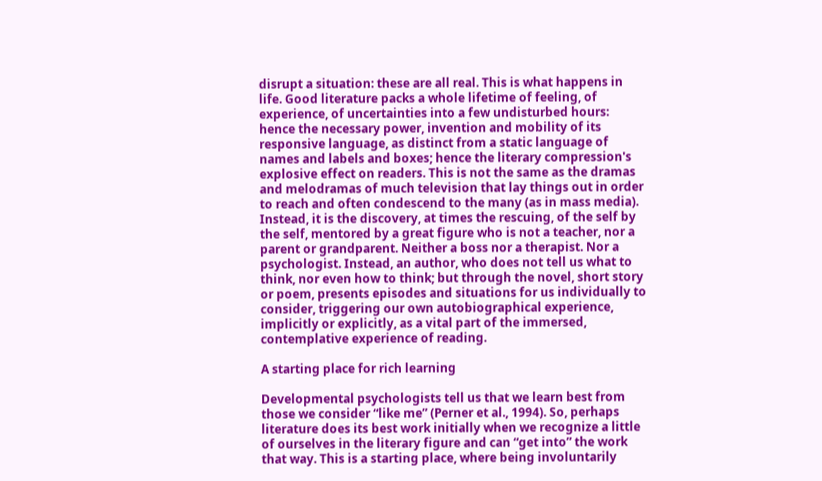disrupt a situation: these are all real. This is what happens in life. Good literature packs a whole lifetime of feeling, of experience, of uncertainties into a few undisturbed hours: hence the necessary power, invention and mobility of its responsive language, as distinct from a static language of names and labels and boxes; hence the literary compression's explosive effect on readers. This is not the same as the dramas and melodramas of much television that lay things out in order to reach and often condescend to the many (as in mass media). Instead, it is the discovery, at times the rescuing, of the self by the self, mentored by a great figure who is not a teacher, nor a parent or grandparent. Neither a boss nor a therapist. Nor a psychologist. Instead, an author, who does not tell us what to think, nor even how to think; but through the novel, short story or poem, presents episodes and situations for us individually to consider, triggering our own autobiographical experience, implicitly or explicitly, as a vital part of the immersed, contemplative experience of reading.

A starting place for rich learning

Developmental psychologists tell us that we learn best from those we consider “like me” (Perner et al., 1994). So, perhaps literature does its best work initially when we recognize a little of ourselves in the literary figure and can “get into” the work that way. This is a starting place, where being involuntarily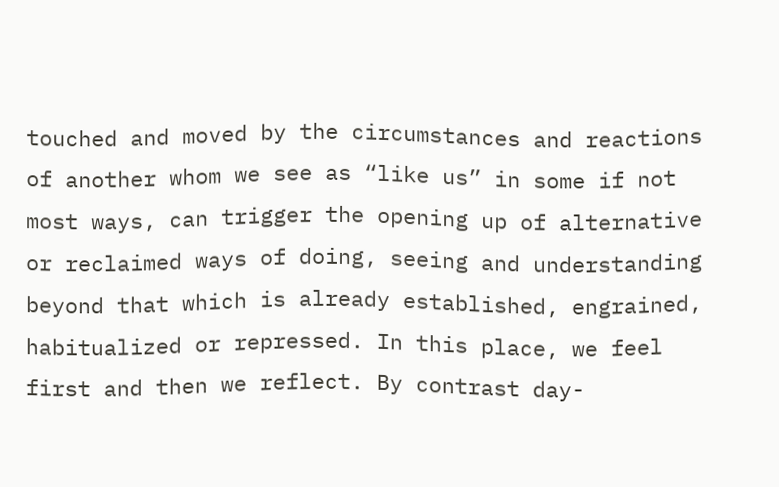touched and moved by the circumstances and reactions of another whom we see as “like us” in some if not most ways, can trigger the opening up of alternative or reclaimed ways of doing, seeing and understanding beyond that which is already established, engrained, habitualized or repressed. In this place, we feel first and then we reflect. By contrast day-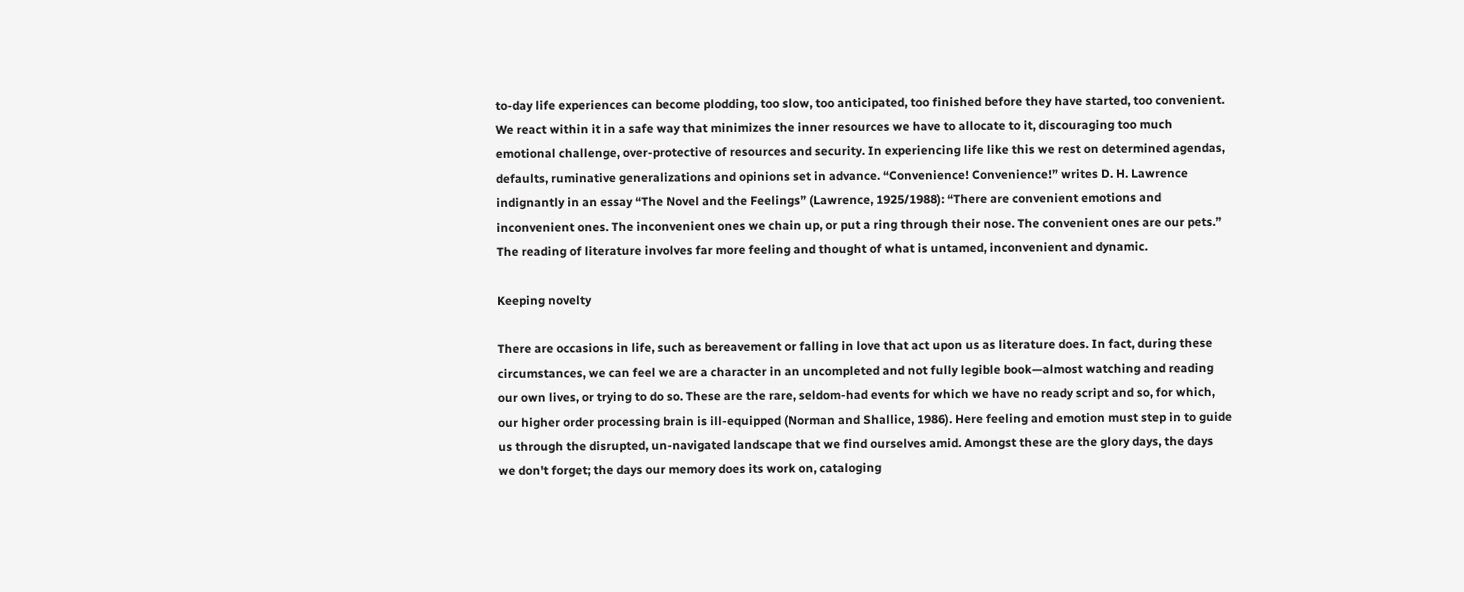to-day life experiences can become plodding, too slow, too anticipated, too finished before they have started, too convenient. We react within it in a safe way that minimizes the inner resources we have to allocate to it, discouraging too much emotional challenge, over-protective of resources and security. In experiencing life like this we rest on determined agendas, defaults, ruminative generalizations and opinions set in advance. “Convenience! Convenience!” writes D. H. Lawrence indignantly in an essay “The Novel and the Feelings” (Lawrence, 1925/1988): “There are convenient emotions and inconvenient ones. The inconvenient ones we chain up, or put a ring through their nose. The convenient ones are our pets.” The reading of literature involves far more feeling and thought of what is untamed, inconvenient and dynamic.

Keeping novelty

There are occasions in life, such as bereavement or falling in love that act upon us as literature does. In fact, during these circumstances, we can feel we are a character in an uncompleted and not fully legible book—almost watching and reading our own lives, or trying to do so. These are the rare, seldom-had events for which we have no ready script and so, for which, our higher order processing brain is ill-equipped (Norman and Shallice, 1986). Here feeling and emotion must step in to guide us through the disrupted, un-navigated landscape that we find ourselves amid. Amongst these are the glory days, the days we don't forget; the days our memory does its work on, cataloging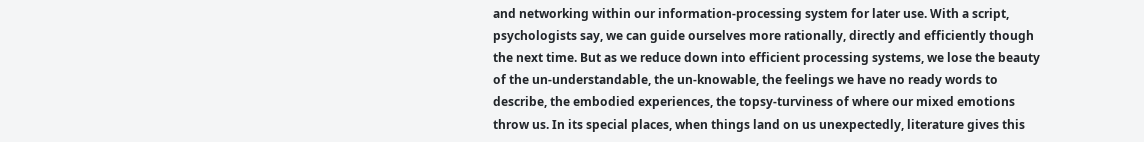and networking within our information-processing system for later use. With a script, psychologists say, we can guide ourselves more rationally, directly and efficiently though the next time. But as we reduce down into efficient processing systems, we lose the beauty of the un-understandable, the un-knowable, the feelings we have no ready words to describe, the embodied experiences, the topsy-turviness of where our mixed emotions throw us. In its special places, when things land on us unexpectedly, literature gives this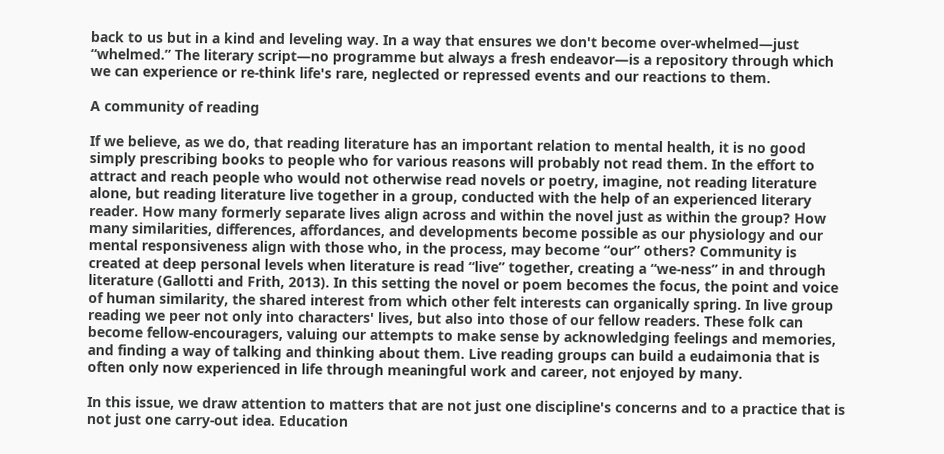back to us but in a kind and leveling way. In a way that ensures we don't become over-whelmed—just “whelmed.” The literary script—no programme but always a fresh endeavor—is a repository through which we can experience or re-think life's rare, neglected or repressed events and our reactions to them.

A community of reading

If we believe, as we do, that reading literature has an important relation to mental health, it is no good simply prescribing books to people who for various reasons will probably not read them. In the effort to attract and reach people who would not otherwise read novels or poetry, imagine, not reading literature alone, but reading literature live together in a group, conducted with the help of an experienced literary reader. How many formerly separate lives align across and within the novel just as within the group? How many similarities, differences, affordances, and developments become possible as our physiology and our mental responsiveness align with those who, in the process, may become “our” others? Community is created at deep personal levels when literature is read “live” together, creating a “we-ness” in and through literature (Gallotti and Frith, 2013). In this setting the novel or poem becomes the focus, the point and voice of human similarity, the shared interest from which other felt interests can organically spring. In live group reading we peer not only into characters' lives, but also into those of our fellow readers. These folk can become fellow-encouragers, valuing our attempts to make sense by acknowledging feelings and memories, and finding a way of talking and thinking about them. Live reading groups can build a eudaimonia that is often only now experienced in life through meaningful work and career, not enjoyed by many.

In this issue, we draw attention to matters that are not just one discipline's concerns and to a practice that is not just one carry-out idea. Education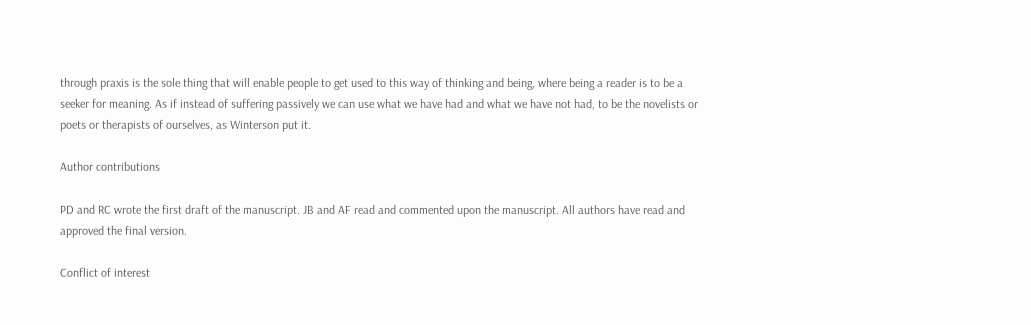through praxis is the sole thing that will enable people to get used to this way of thinking and being, where being a reader is to be a seeker for meaning. As if instead of suffering passively we can use what we have had and what we have not had, to be the novelists or poets or therapists of ourselves, as Winterson put it.

Author contributions

PD and RC wrote the first draft of the manuscript. JB and AF read and commented upon the manuscript. All authors have read and approved the final version.

Conflict of interest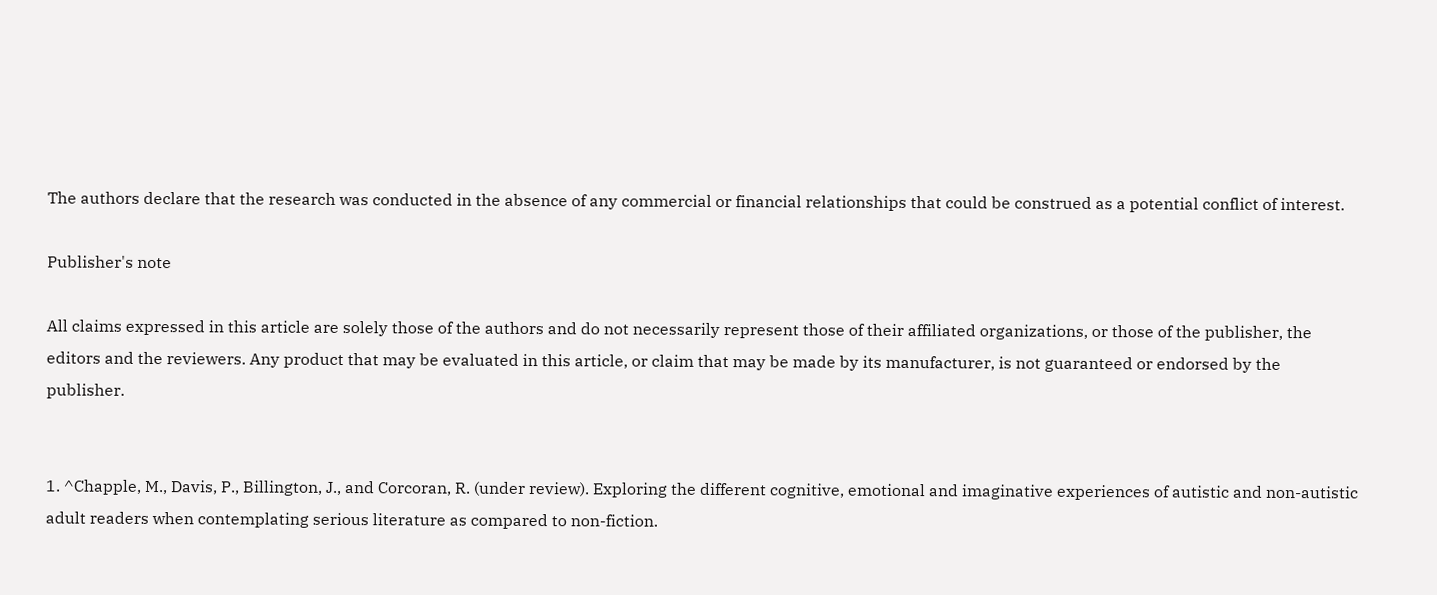The authors declare that the research was conducted in the absence of any commercial or financial relationships that could be construed as a potential conflict of interest.

Publisher's note

All claims expressed in this article are solely those of the authors and do not necessarily represent those of their affiliated organizations, or those of the publisher, the editors and the reviewers. Any product that may be evaluated in this article, or claim that may be made by its manufacturer, is not guaranteed or endorsed by the publisher.


1. ^Chapple, M., Davis, P., Billington, J., and Corcoran, R. (under review). Exploring the different cognitive, emotional and imaginative experiences of autistic and non-autistic adult readers when contemplating serious literature as compared to non-fiction.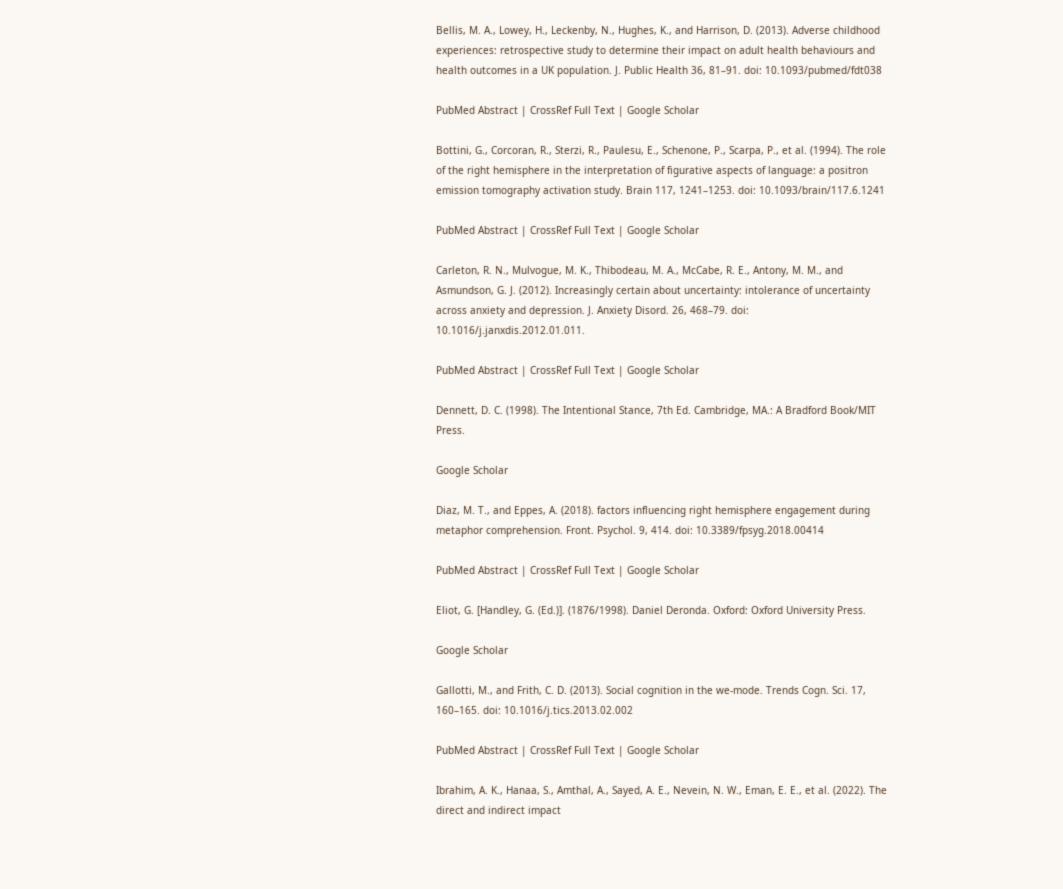Bellis, M. A., Lowey, H., Leckenby, N., Hughes, K., and Harrison, D. (2013). Adverse childhood experiences: retrospective study to determine their impact on adult health behaviours and health outcomes in a UK population. J. Public Health 36, 81–91. doi: 10.1093/pubmed/fdt038

PubMed Abstract | CrossRef Full Text | Google Scholar

Bottini, G., Corcoran, R., Sterzi, R., Paulesu, E., Schenone, P., Scarpa, P., et al. (1994). The role of the right hemisphere in the interpretation of figurative aspects of language: a positron emission tomography activation study. Brain 117, 1241–1253. doi: 10.1093/brain/117.6.1241

PubMed Abstract | CrossRef Full Text | Google Scholar

Carleton, R. N., Mulvogue, M. K., Thibodeau, M. A., McCabe, R. E., Antony, M. M., and Asmundson, G. J. (2012). Increasingly certain about uncertainty: intolerance of uncertainty across anxiety and depression. J. Anxiety Disord. 26, 468–79. doi: 10.1016/j.janxdis.2012.01.011.

PubMed Abstract | CrossRef Full Text | Google Scholar

Dennett, D. C. (1998). The Intentional Stance, 7th Ed. Cambridge, MA.: A Bradford Book/MIT Press.

Google Scholar

Diaz, M. T., and Eppes, A. (2018). factors influencing right hemisphere engagement during metaphor comprehension. Front. Psychol. 9, 414. doi: 10.3389/fpsyg.2018.00414

PubMed Abstract | CrossRef Full Text | Google Scholar

Eliot, G. [Handley, G. (Ed.)]. (1876/1998). Daniel Deronda. Oxford: Oxford University Press.

Google Scholar

Gallotti, M., and Frith, C. D. (2013). Social cognition in the we-mode. Trends Cogn. Sci. 17, 160–165. doi: 10.1016/j.tics.2013.02.002

PubMed Abstract | CrossRef Full Text | Google Scholar

Ibrahim, A. K., Hanaa, S., Amthal, A., Sayed, A. E., Nevein, N. W., Eman, E. E., et al. (2022). The direct and indirect impact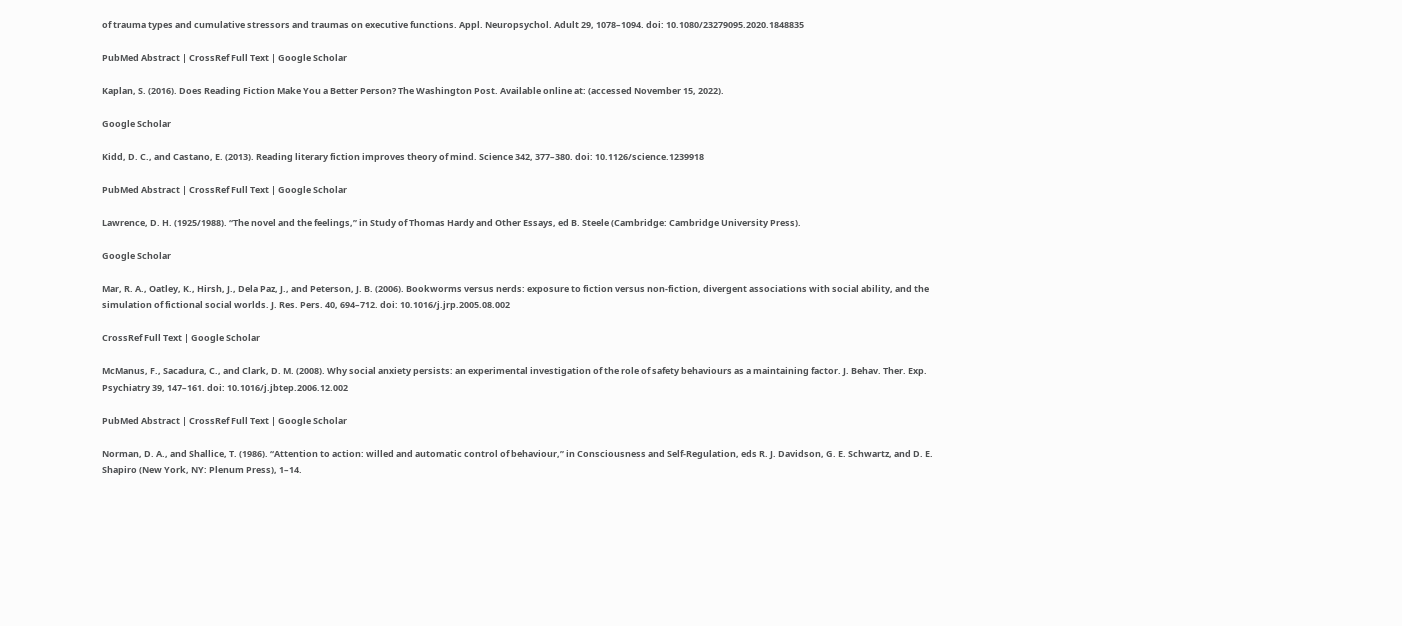of trauma types and cumulative stressors and traumas on executive functions. Appl. Neuropsychol. Adult 29, 1078–1094. doi: 10.1080/23279095.2020.1848835

PubMed Abstract | CrossRef Full Text | Google Scholar

Kaplan, S. (2016). Does Reading Fiction Make You a Better Person? The Washington Post. Available online at: (accessed November 15, 2022).

Google Scholar

Kidd, D. C., and Castano, E. (2013). Reading literary fiction improves theory of mind. Science 342, 377–380. doi: 10.1126/science.1239918

PubMed Abstract | CrossRef Full Text | Google Scholar

Lawrence, D. H. (1925/1988). “The novel and the feelings,” in Study of Thomas Hardy and Other Essays, ed B. Steele (Cambridge: Cambridge University Press).

Google Scholar

Mar, R. A., Oatley, K., Hirsh, J., Dela Paz, J., and Peterson, J. B. (2006). Bookworms versus nerds: exposure to fiction versus non-fiction, divergent associations with social ability, and the simulation of fictional social worlds. J. Res. Pers. 40, 694–712. doi: 10.1016/j.jrp.2005.08.002

CrossRef Full Text | Google Scholar

McManus, F., Sacadura, C., and Clark, D. M. (2008). Why social anxiety persists: an experimental investigation of the role of safety behaviours as a maintaining factor. J. Behav. Ther. Exp. Psychiatry 39, 147–161. doi: 10.1016/j.jbtep.2006.12.002

PubMed Abstract | CrossRef Full Text | Google Scholar

Norman, D. A., and Shallice, T. (1986). “Attention to action: willed and automatic control of behaviour,” in Consciousness and Self-Regulation, eds R. J. Davidson, G. E. Schwartz, and D. E. Shapiro (New York, NY: Plenum Press), 1–14.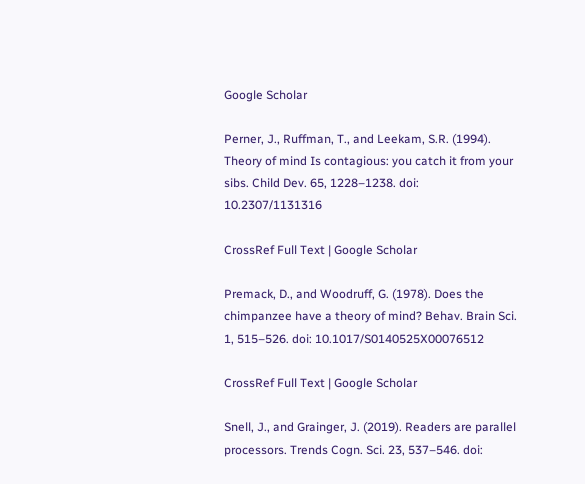Google Scholar

Perner, J., Ruffman, T., and Leekam, S.R. (1994). Theory of mind Is contagious: you catch it from your sibs. Child Dev. 65, 1228–1238. doi: 10.2307/1131316

CrossRef Full Text | Google Scholar

Premack, D., and Woodruff, G. (1978). Does the chimpanzee have a theory of mind? Behav. Brain Sci. 1, 515–526. doi: 10.1017/S0140525X00076512

CrossRef Full Text | Google Scholar

Snell, J., and Grainger, J. (2019). Readers are parallel processors. Trends Cogn. Sci. 23, 537–546. doi: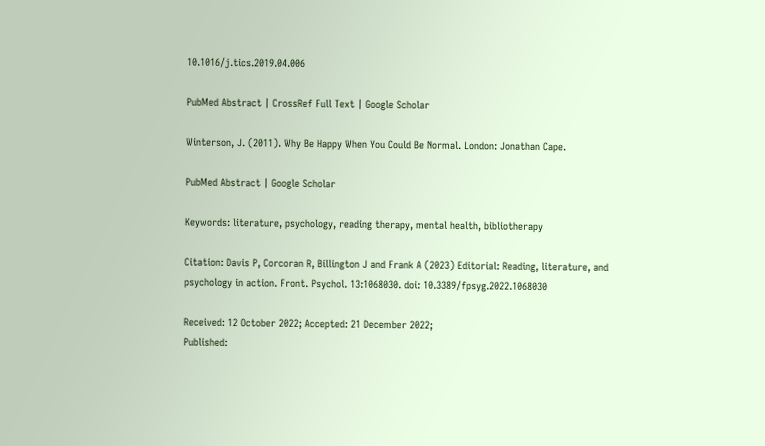10.1016/j.tics.2019.04.006

PubMed Abstract | CrossRef Full Text | Google Scholar

Winterson, J. (2011). Why Be Happy When You Could Be Normal. London: Jonathan Cape.

PubMed Abstract | Google Scholar

Keywords: literature, psychology, reading therapy, mental health, bibliotherapy

Citation: Davis P, Corcoran R, Billington J and Frank A (2023) Editorial: Reading, literature, and psychology in action. Front. Psychol. 13:1068030. doi: 10.3389/fpsyg.2022.1068030

Received: 12 October 2022; Accepted: 21 December 2022;
Published: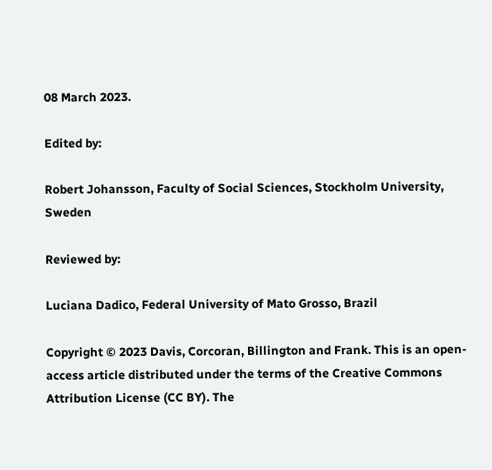08 March 2023.

Edited by:

Robert Johansson, Faculty of Social Sciences, Stockholm University, Sweden

Reviewed by:

Luciana Dadico, Federal University of Mato Grosso, Brazil

Copyright © 2023 Davis, Corcoran, Billington and Frank. This is an open-access article distributed under the terms of the Creative Commons Attribution License (CC BY). The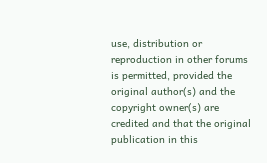use, distribution or reproduction in other forums is permitted, provided the original author(s) and the copyright owner(s) are credited and that the original publication in this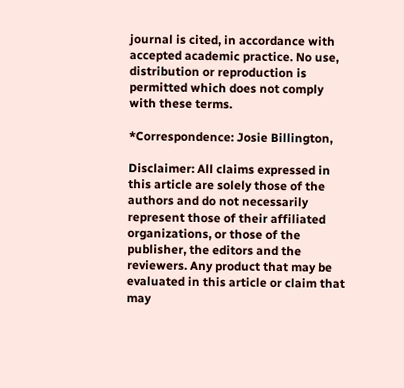journal is cited, in accordance with accepted academic practice. No use, distribution or reproduction is permitted which does not comply with these terms.

*Correspondence: Josie Billington,

Disclaimer: All claims expressed in this article are solely those of the authors and do not necessarily represent those of their affiliated organizations, or those of the publisher, the editors and the reviewers. Any product that may be evaluated in this article or claim that may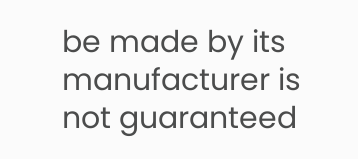be made by its manufacturer is not guaranteed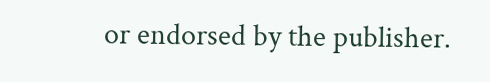or endorsed by the publisher.